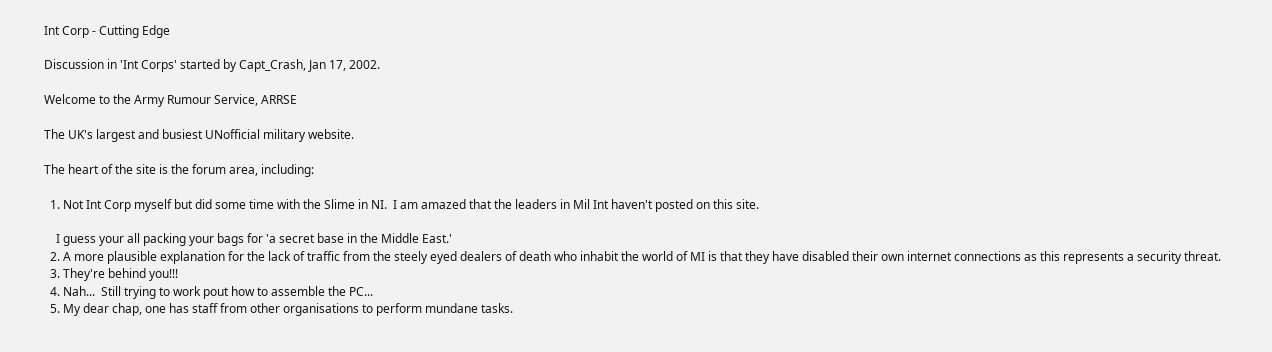Int Corp - Cutting Edge

Discussion in 'Int Corps' started by Capt_Crash, Jan 17, 2002.

Welcome to the Army Rumour Service, ARRSE

The UK's largest and busiest UNofficial military website.

The heart of the site is the forum area, including:

  1. Not Int Corp myself but did some time with the Slime in NI.  I am amazed that the leaders in Mil Int haven't posted on this site.

    I guess your all packing your bags for 'a secret base in the Middle East.'
  2. A more plausible explanation for the lack of traffic from the steely eyed dealers of death who inhabit the world of MI is that they have disabled their own internet connections as this represents a security threat.
  3. They're behind you!!!
  4. Nah...  Still trying to work pout how to assemble the PC...
  5. My dear chap, one has staff from other organisations to perform mundane tasks.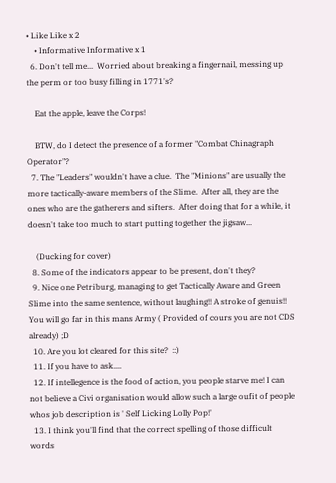• Like Like x 2
    • Informative Informative x 1
  6. Don't tell me...  Worried about breaking a fingernail, messing up the perm or too busy filling in 1771's?

    Eat the apple, leave the Corps!

    BTW, do I detect the presence of a former "Combat Chinagraph Operator"?
  7. The "Leaders" wouldn't have a clue.  The "Minions" are usually the more tactically-aware members of the Slime.  After all, they are the ones who are the gatherers and sifters.  After doing that for a while, it doesn't take too much to start putting together the jigsaw...

    (Ducking for cover)
  8. Some of the indicators appear to be present, don't they?
  9. Nice one Petriburg, managing to get Tactically Aware and Green Slime into the same sentence, without laughing!! A stroke of genuis!! You will go far in this mans Army ( Provided of cours you are not CDS already) ;D
  10. Are you lot cleared for this site?  ::)
  11. If you have to ask....
  12. If intellegence is the food of action, you people starve me! I can not believe a Civi organisation would allow such a large oufit of people whos job description is ' Self Licking Lolly Pop!'
  13. I think you'll find that the correct spelling of those difficult words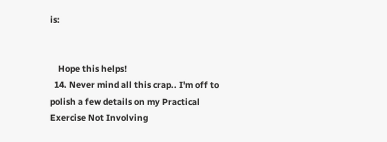is:


    Hope this helps!
  14. Never mind all this crap.. I'm off to polish a few details on my Practical Exercise Not Involving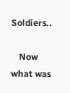Soldiers..

    Now what was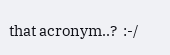that acronym..?  :-/